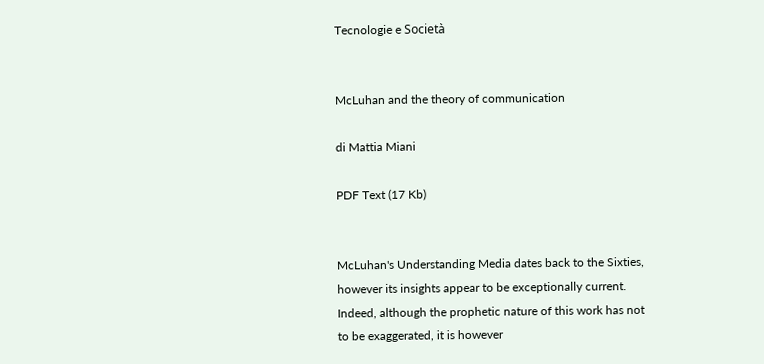Tecnologie e Società


McLuhan and the theory of communication

di Mattia Miani

PDF Text (17 Kb)


McLuhan's Understanding Media dates back to the Sixties, however its insights appear to be exceptionally current. Indeed, although the prophetic nature of this work has not to be exaggerated, it is however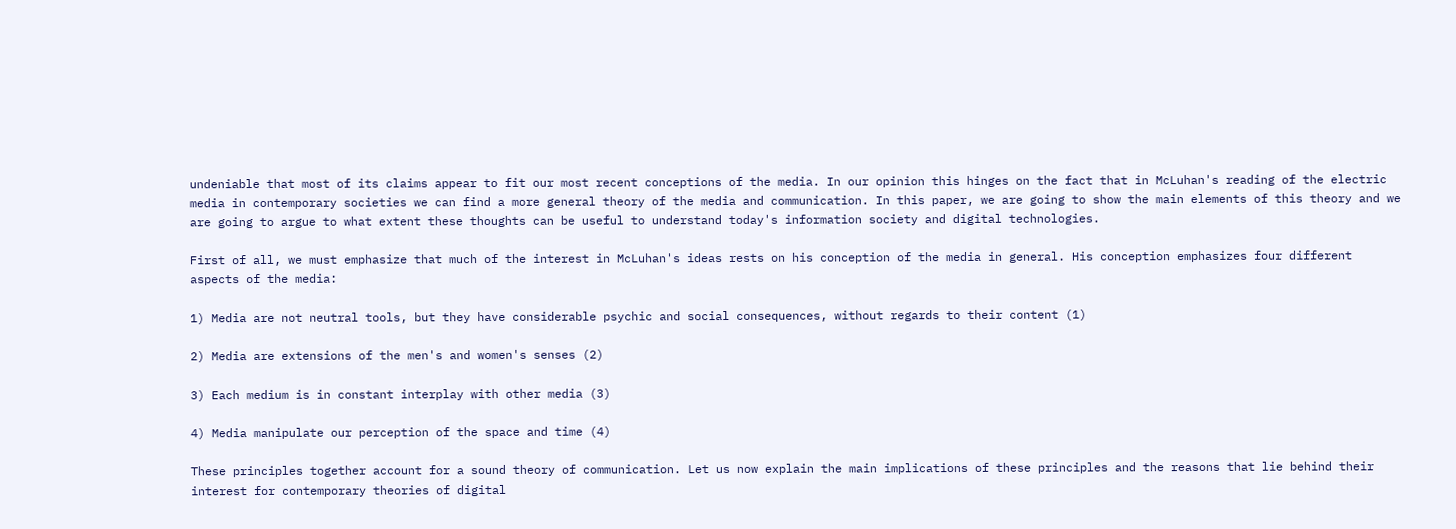undeniable that most of its claims appear to fit our most recent conceptions of the media. In our opinion this hinges on the fact that in McLuhan's reading of the electric media in contemporary societies we can find a more general theory of the media and communication. In this paper, we are going to show the main elements of this theory and we are going to argue to what extent these thoughts can be useful to understand today's information society and digital technologies.

First of all, we must emphasize that much of the interest in McLuhan's ideas rests on his conception of the media in general. His conception emphasizes four different aspects of the media:

1) Media are not neutral tools, but they have considerable psychic and social consequences, without regards to their content (1)

2) Media are extensions of the men's and women's senses (2)

3) Each medium is in constant interplay with other media (3)

4) Media manipulate our perception of the space and time (4)

These principles together account for a sound theory of communication. Let us now explain the main implications of these principles and the reasons that lie behind their interest for contemporary theories of digital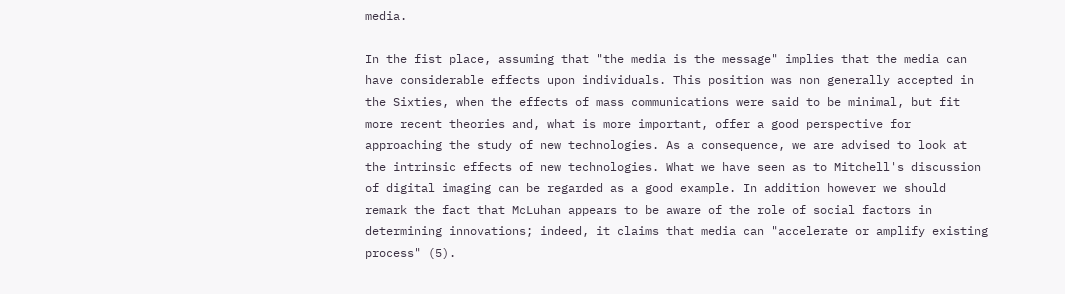media.

In the fist place, assuming that "the media is the message" implies that the media can have considerable effects upon individuals. This position was non generally accepted in the Sixties, when the effects of mass communications were said to be minimal, but fit more recent theories and, what is more important, offer a good perspective for approaching the study of new technologies. As a consequence, we are advised to look at the intrinsic effects of new technologies. What we have seen as to Mitchell's discussion of digital imaging can be regarded as a good example. In addition however we should remark the fact that McLuhan appears to be aware of the role of social factors in determining innovations; indeed, it claims that media can "accelerate or amplify existing process" (5).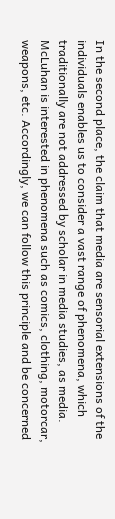In the second place, the claim that media are sensorial extensions of the individuals enables us to consider a vast range of phenomena, which traditionally are not addressed by scholar in media studies, as media. McLuhan is interested in phenomena such as comics, clothing, motorcar, weapons, etc. Accordingly, we can follow this principle and be concerned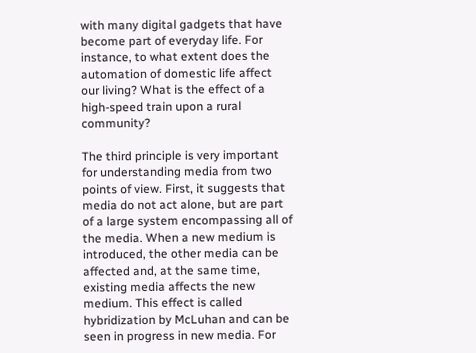with many digital gadgets that have become part of everyday life. For instance, to what extent does the automation of domestic life affect our living? What is the effect of a high-speed train upon a rural community?

The third principle is very important for understanding media from two points of view. First, it suggests that media do not act alone, but are part of a large system encompassing all of the media. When a new medium is introduced, the other media can be affected and, at the same time, existing media affects the new medium. This effect is called hybridization by McLuhan and can be seen in progress in new media. For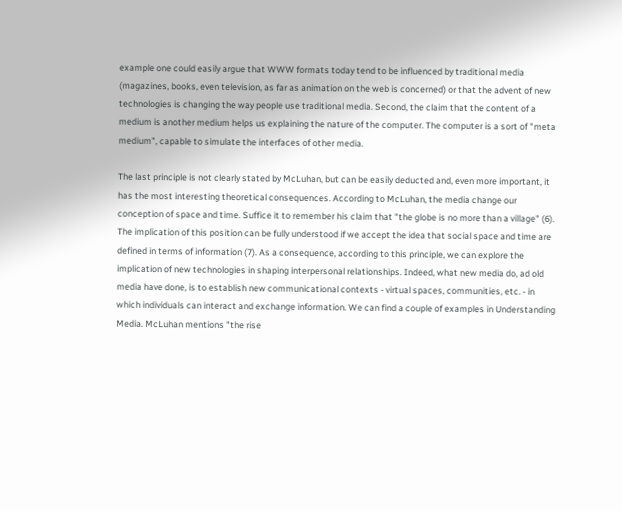example one could easily argue that WWW formats today tend to be influenced by traditional media (magazines, books, even television, as far as animation on the web is concerned) or that the advent of new technologies is changing the way people use traditional media. Second, the claim that the content of a medium is another medium helps us explaining the nature of the computer. The computer is a sort of "meta medium", capable to simulate the interfaces of other media.

The last principle is not clearly stated by McLuhan, but can be easily deducted and, even more important, it has the most interesting theoretical consequences. According to McLuhan, the media change our conception of space and time. Suffice it to remember his claim that "the globe is no more than a village" (6). The implication of this position can be fully understood if we accept the idea that social space and time are defined in terms of information (7). As a consequence, according to this principle, we can explore the implication of new technologies in shaping interpersonal relationships. Indeed, what new media do, ad old media have done, is to establish new communicational contexts - virtual spaces, communities, etc. - in which individuals can interact and exchange information. We can find a couple of examples in Understanding Media. McLuhan mentions "the rise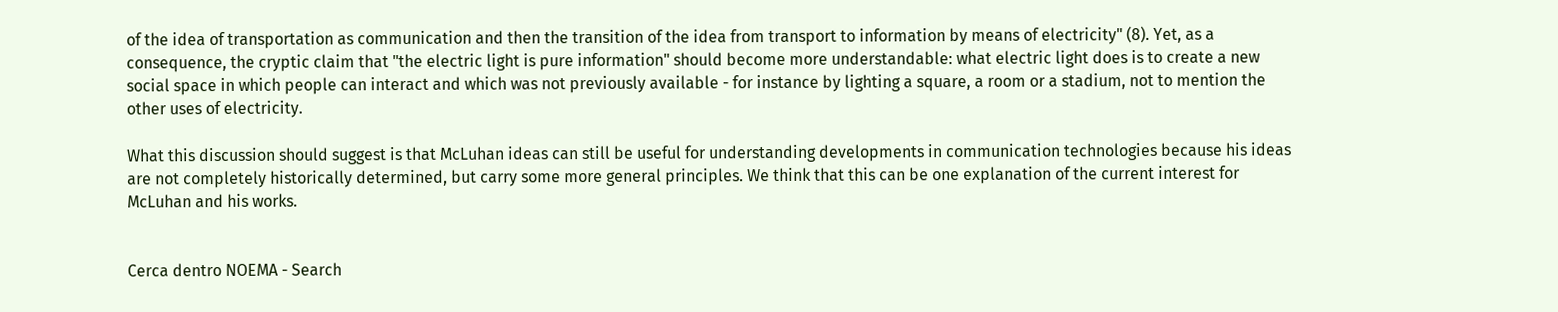of the idea of transportation as communication and then the transition of the idea from transport to information by means of electricity" (8). Yet, as a consequence, the cryptic claim that "the electric light is pure information" should become more understandable: what electric light does is to create a new social space in which people can interact and which was not previously available - for instance by lighting a square, a room or a stadium, not to mention the other uses of electricity.

What this discussion should suggest is that McLuhan ideas can still be useful for understanding developments in communication technologies because his ideas are not completely historically determined, but carry some more general principles. We think that this can be one explanation of the current interest for McLuhan and his works.


Cerca dentro NOEMA - Search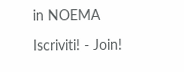in NOEMA

Iscriviti! - Join!